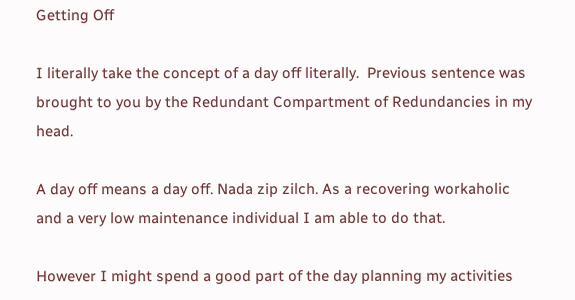Getting Off

I literally take the concept of a day off literally.  Previous sentence was brought to you by the Redundant Compartment of Redundancies in my head.

A day off means a day off. Nada zip zilch. As a recovering workaholic and a very low maintenance individual I am able to do that.

However I might spend a good part of the day planning my activities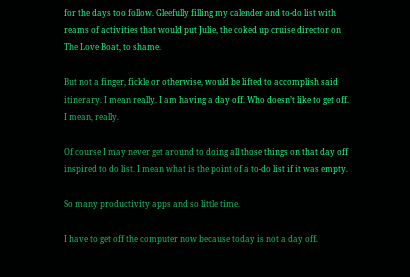for the days too follow. Gleefully filling my calender and to-do list with reams of activities that would put Julie, the coked up cruise director on The Love Boat, to shame.

But not a finger, fickle or otherwise, would be lifted to accomplish said itinerary. I mean really. I am having a day off. Who doesn’t like to get off. I mean, really.

Of course I may never get around to doing all those things on that day off inspired to do list. I mean what is the point of a to-do list if it was empty.

So many productivity apps and so little time.

I have to get off the computer now because today is not a day off.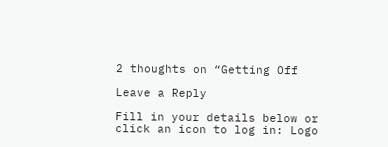2 thoughts on “Getting Off

Leave a Reply

Fill in your details below or click an icon to log in: Logo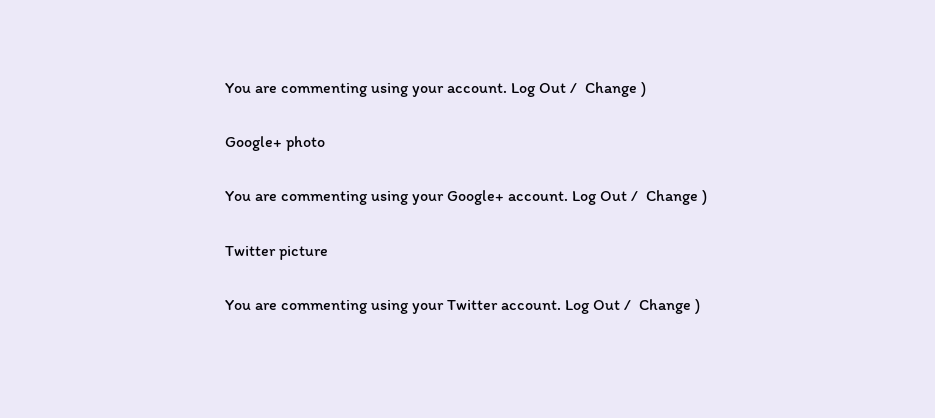You are commenting using your account. Log Out /  Change )

Google+ photo

You are commenting using your Google+ account. Log Out /  Change )

Twitter picture

You are commenting using your Twitter account. Log Out /  Change )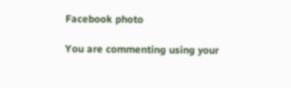Facebook photo

You are commenting using your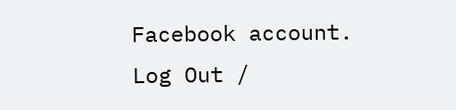Facebook account. Log Out /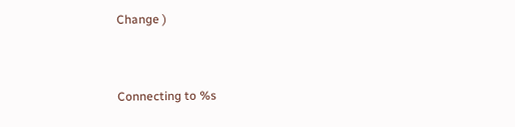Change )


Connecting to %s